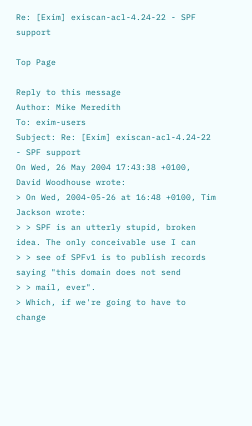Re: [Exim] exiscan-acl-4.24-22 - SPF support

Top Page

Reply to this message
Author: Mike Meredith
To: exim-users
Subject: Re: [Exim] exiscan-acl-4.24-22 - SPF support
On Wed, 26 May 2004 17:43:38 +0100, David Woodhouse wrote:
> On Wed, 2004-05-26 at 16:48 +0100, Tim Jackson wrote:
> > SPF is an utterly stupid, broken idea. The only conceivable use I can
> > see of SPFv1 is to publish records saying "this domain does not send
> > mail, ever".
> Which, if we're going to have to change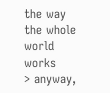the way the whole world works
> anyway,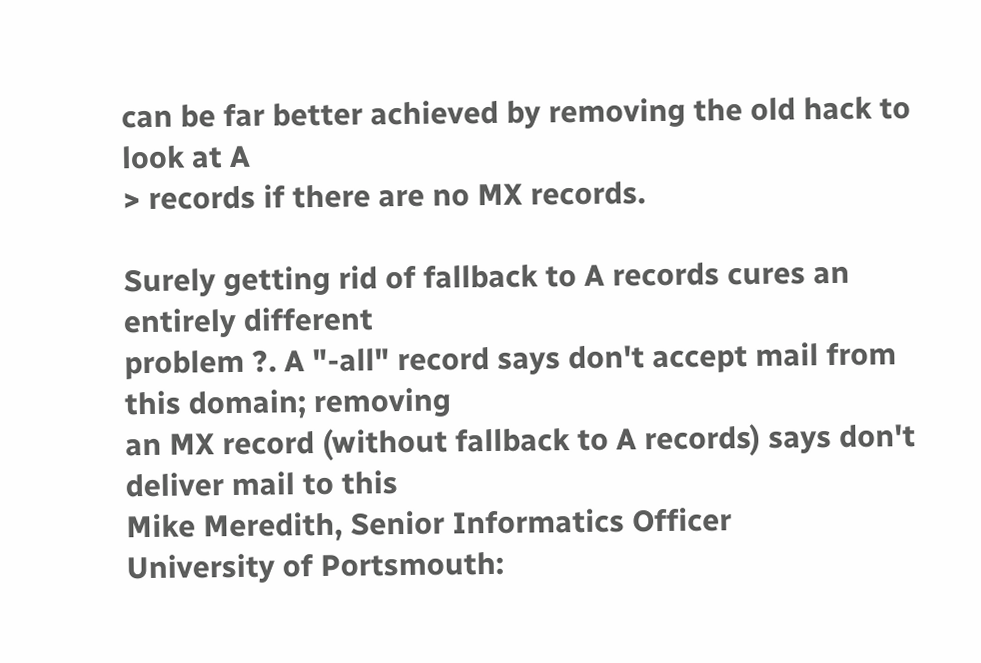can be far better achieved by removing the old hack to look at A
> records if there are no MX records.

Surely getting rid of fallback to A records cures an entirely different
problem ?. A "-all" record says don't accept mail from this domain; removing
an MX record (without fallback to A records) says don't deliver mail to this
Mike Meredith, Senior Informatics Officer
University of Portsmouth: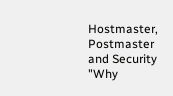Hostmaster, Postmaster and Security
"Why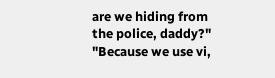are we hiding from the police, daddy?"
"Because we use vi,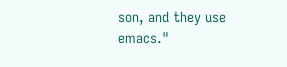son, and they use emacs."